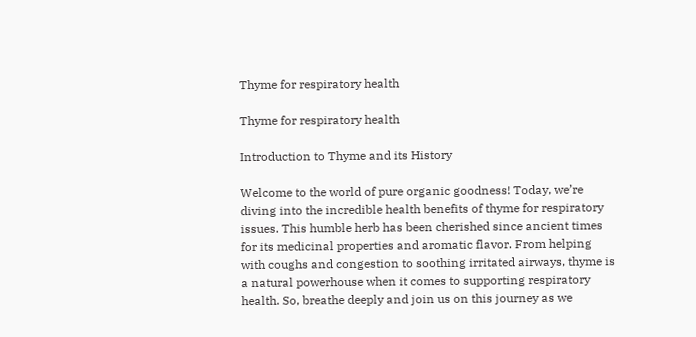Thyme for respiratory health

Thyme for respiratory health

Introduction to Thyme and its History

Welcome to the world of pure organic goodness! Today, we’re diving into the incredible health benefits of thyme for respiratory issues. This humble herb has been cherished since ancient times for its medicinal properties and aromatic flavor. From helping with coughs and congestion to soothing irritated airways, thyme is a natural powerhouse when it comes to supporting respiratory health. So, breathe deeply and join us on this journey as we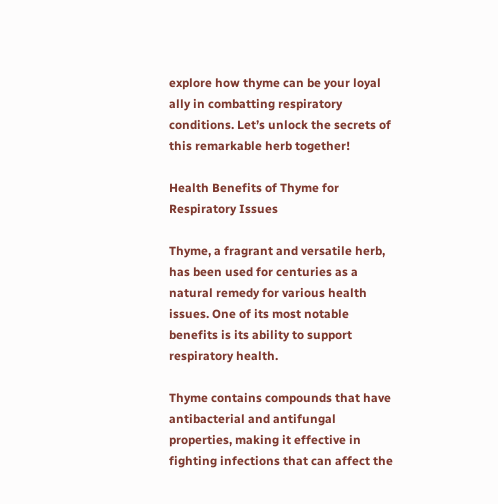explore how thyme can be your loyal ally in combatting respiratory conditions. Let’s unlock the secrets of this remarkable herb together!

Health Benefits of Thyme for Respiratory Issues

Thyme, a fragrant and versatile herb, has been used for centuries as a natural remedy for various health issues. One of its most notable benefits is its ability to support respiratory health.

Thyme contains compounds that have antibacterial and antifungal properties, making it effective in fighting infections that can affect the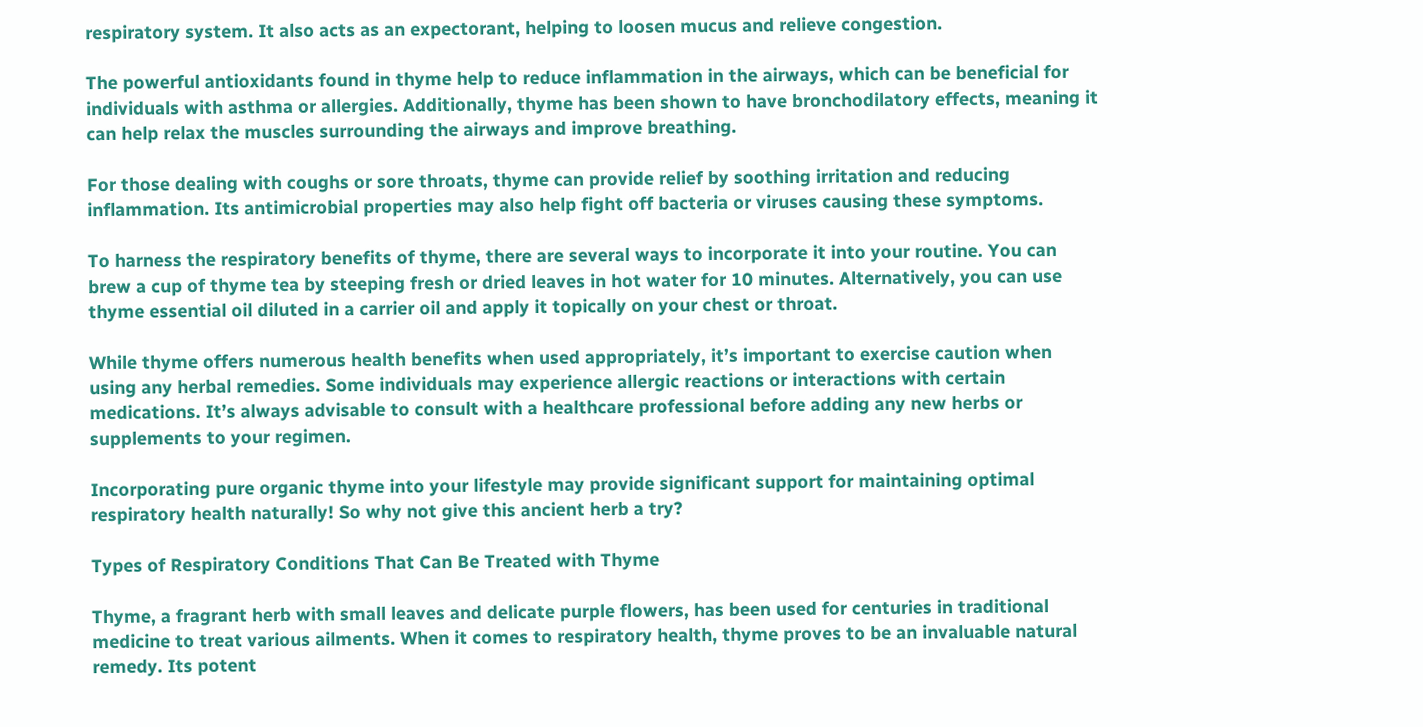respiratory system. It also acts as an expectorant, helping to loosen mucus and relieve congestion.

The powerful antioxidants found in thyme help to reduce inflammation in the airways, which can be beneficial for individuals with asthma or allergies. Additionally, thyme has been shown to have bronchodilatory effects, meaning it can help relax the muscles surrounding the airways and improve breathing.

For those dealing with coughs or sore throats, thyme can provide relief by soothing irritation and reducing inflammation. Its antimicrobial properties may also help fight off bacteria or viruses causing these symptoms.

To harness the respiratory benefits of thyme, there are several ways to incorporate it into your routine. You can brew a cup of thyme tea by steeping fresh or dried leaves in hot water for 10 minutes. Alternatively, you can use thyme essential oil diluted in a carrier oil and apply it topically on your chest or throat.

While thyme offers numerous health benefits when used appropriately, it’s important to exercise caution when using any herbal remedies. Some individuals may experience allergic reactions or interactions with certain medications. It’s always advisable to consult with a healthcare professional before adding any new herbs or supplements to your regimen.

Incorporating pure organic thyme into your lifestyle may provide significant support for maintaining optimal respiratory health naturally! So why not give this ancient herb a try?

Types of Respiratory Conditions That Can Be Treated with Thyme

Thyme, a fragrant herb with small leaves and delicate purple flowers, has been used for centuries in traditional medicine to treat various ailments. When it comes to respiratory health, thyme proves to be an invaluable natural remedy. Its potent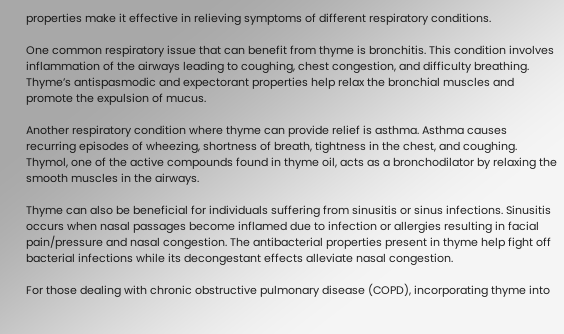properties make it effective in relieving symptoms of different respiratory conditions.

One common respiratory issue that can benefit from thyme is bronchitis. This condition involves inflammation of the airways leading to coughing, chest congestion, and difficulty breathing. Thyme’s antispasmodic and expectorant properties help relax the bronchial muscles and promote the expulsion of mucus.

Another respiratory condition where thyme can provide relief is asthma. Asthma causes recurring episodes of wheezing, shortness of breath, tightness in the chest, and coughing. Thymol, one of the active compounds found in thyme oil, acts as a bronchodilator by relaxing the smooth muscles in the airways.

Thyme can also be beneficial for individuals suffering from sinusitis or sinus infections. Sinusitis occurs when nasal passages become inflamed due to infection or allergies resulting in facial pain/pressure and nasal congestion. The antibacterial properties present in thyme help fight off bacterial infections while its decongestant effects alleviate nasal congestion.

For those dealing with chronic obstructive pulmonary disease (COPD), incorporating thyme into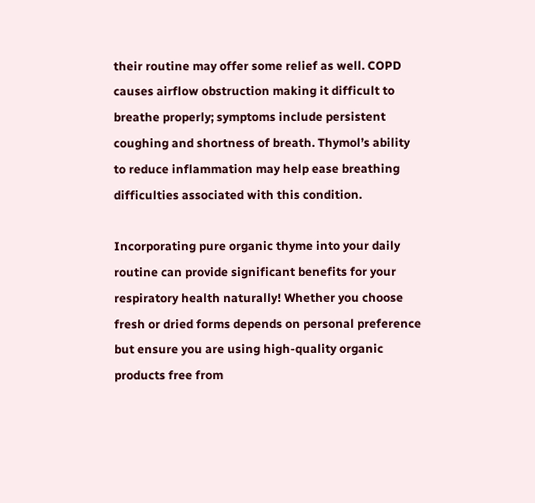their routine may offer some relief as well. COPD causes airflow obstruction making it difficult to breathe properly; symptoms include persistent coughing and shortness of breath. Thymol’s ability to reduce inflammation may help ease breathing difficulties associated with this condition.

Incorporating pure organic thyme into your daily routine can provide significant benefits for your respiratory health naturally! Whether you choose fresh or dried forms depends on personal preference but ensure you are using high-quality organic products free from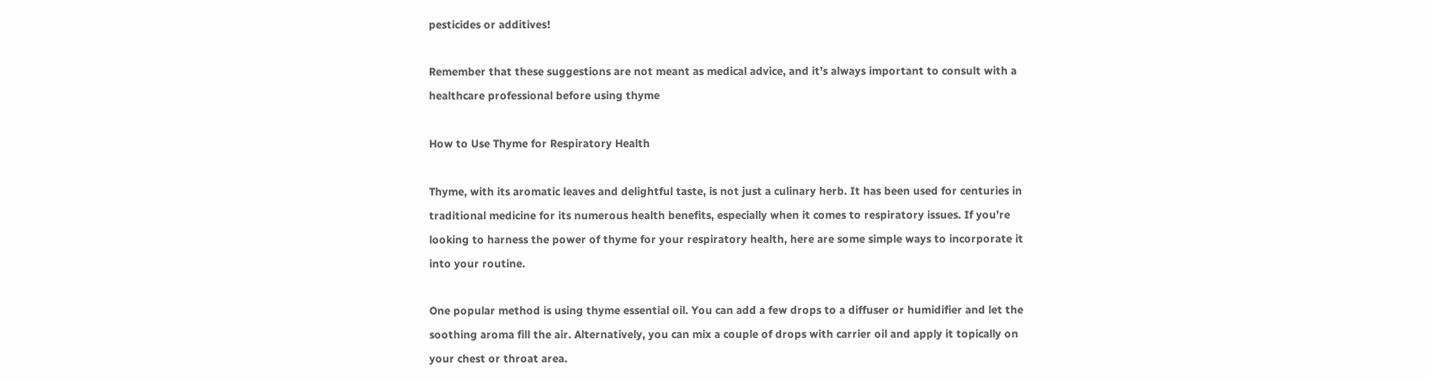pesticides or additives!

Remember that these suggestions are not meant as medical advice, and it’s always important to consult with a healthcare professional before using thyme

How to Use Thyme for Respiratory Health

Thyme, with its aromatic leaves and delightful taste, is not just a culinary herb. It has been used for centuries in traditional medicine for its numerous health benefits, especially when it comes to respiratory issues. If you’re looking to harness the power of thyme for your respiratory health, here are some simple ways to incorporate it into your routine.

One popular method is using thyme essential oil. You can add a few drops to a diffuser or humidifier and let the soothing aroma fill the air. Alternatively, you can mix a couple of drops with carrier oil and apply it topically on your chest or throat area.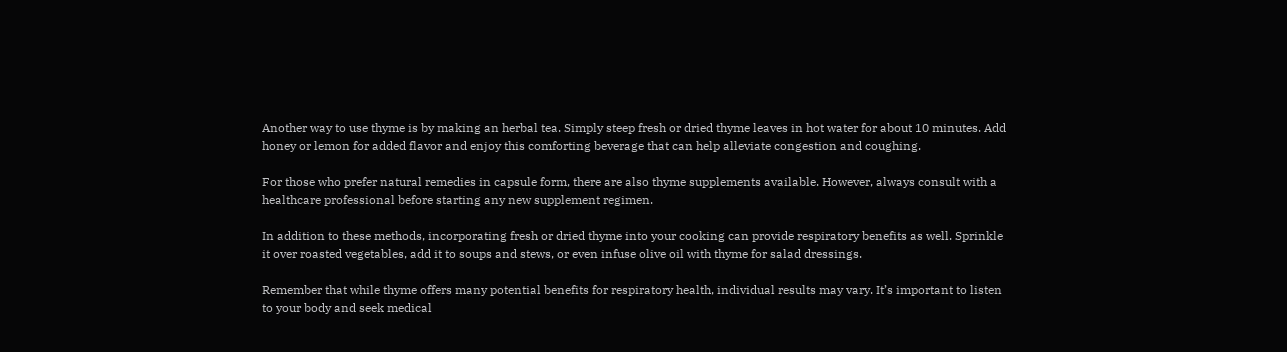Another way to use thyme is by making an herbal tea. Simply steep fresh or dried thyme leaves in hot water for about 10 minutes. Add honey or lemon for added flavor and enjoy this comforting beverage that can help alleviate congestion and coughing.

For those who prefer natural remedies in capsule form, there are also thyme supplements available. However, always consult with a healthcare professional before starting any new supplement regimen.

In addition to these methods, incorporating fresh or dried thyme into your cooking can provide respiratory benefits as well. Sprinkle it over roasted vegetables, add it to soups and stews, or even infuse olive oil with thyme for salad dressings.

Remember that while thyme offers many potential benefits for respiratory health, individual results may vary. It’s important to listen to your body and seek medical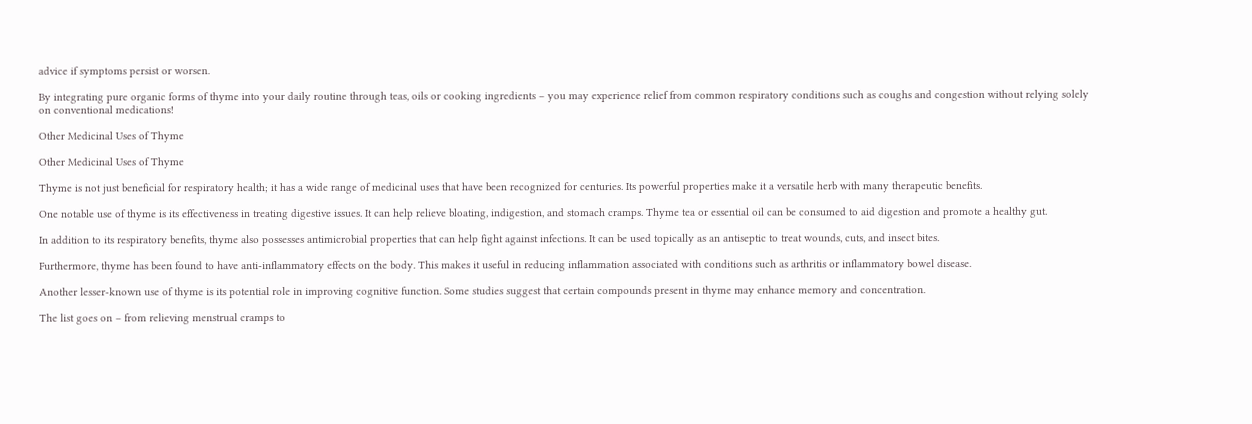advice if symptoms persist or worsen.

By integrating pure organic forms of thyme into your daily routine through teas, oils or cooking ingredients – you may experience relief from common respiratory conditions such as coughs and congestion without relying solely on conventional medications!

Other Medicinal Uses of Thyme

Other Medicinal Uses of Thyme

Thyme is not just beneficial for respiratory health; it has a wide range of medicinal uses that have been recognized for centuries. Its powerful properties make it a versatile herb with many therapeutic benefits.

One notable use of thyme is its effectiveness in treating digestive issues. It can help relieve bloating, indigestion, and stomach cramps. Thyme tea or essential oil can be consumed to aid digestion and promote a healthy gut.

In addition to its respiratory benefits, thyme also possesses antimicrobial properties that can help fight against infections. It can be used topically as an antiseptic to treat wounds, cuts, and insect bites.

Furthermore, thyme has been found to have anti-inflammatory effects on the body. This makes it useful in reducing inflammation associated with conditions such as arthritis or inflammatory bowel disease.

Another lesser-known use of thyme is its potential role in improving cognitive function. Some studies suggest that certain compounds present in thyme may enhance memory and concentration.

The list goes on – from relieving menstrual cramps to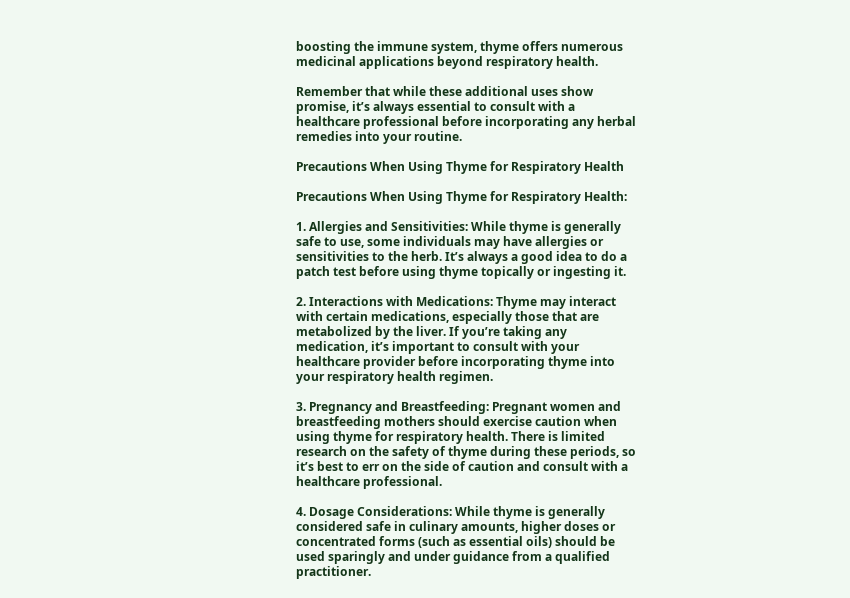boosting the immune system, thyme offers numerous medicinal applications beyond respiratory health.

Remember that while these additional uses show promise, it’s always essential to consult with a healthcare professional before incorporating any herbal remedies into your routine.

Precautions When Using Thyme for Respiratory Health

Precautions When Using Thyme for Respiratory Health:

1. Allergies and Sensitivities: While thyme is generally safe to use, some individuals may have allergies or sensitivities to the herb. It’s always a good idea to do a patch test before using thyme topically or ingesting it.

2. Interactions with Medications: Thyme may interact with certain medications, especially those that are metabolized by the liver. If you’re taking any medication, it’s important to consult with your healthcare provider before incorporating thyme into your respiratory health regimen.

3. Pregnancy and Breastfeeding: Pregnant women and breastfeeding mothers should exercise caution when using thyme for respiratory health. There is limited research on the safety of thyme during these periods, so it’s best to err on the side of caution and consult with a healthcare professional.

4. Dosage Considerations: While thyme is generally considered safe in culinary amounts, higher doses or concentrated forms (such as essential oils) should be used sparingly and under guidance from a qualified practitioner.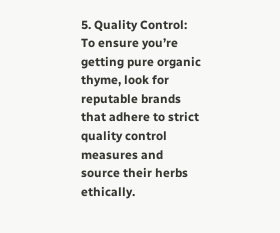5. Quality Control: To ensure you’re getting pure organic thyme, look for reputable brands that adhere to strict quality control measures and source their herbs ethically.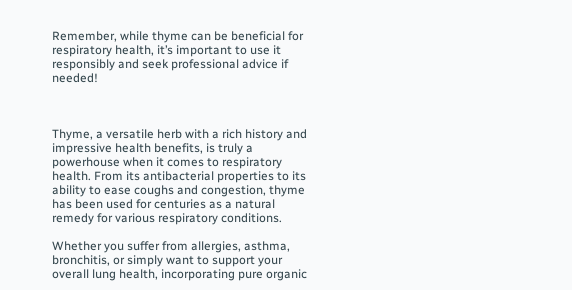Remember, while thyme can be beneficial for respiratory health, it’s important to use it responsibly and seek professional advice if needed!



Thyme, a versatile herb with a rich history and impressive health benefits, is truly a powerhouse when it comes to respiratory health. From its antibacterial properties to its ability to ease coughs and congestion, thyme has been used for centuries as a natural remedy for various respiratory conditions.

Whether you suffer from allergies, asthma, bronchitis, or simply want to support your overall lung health, incorporating pure organic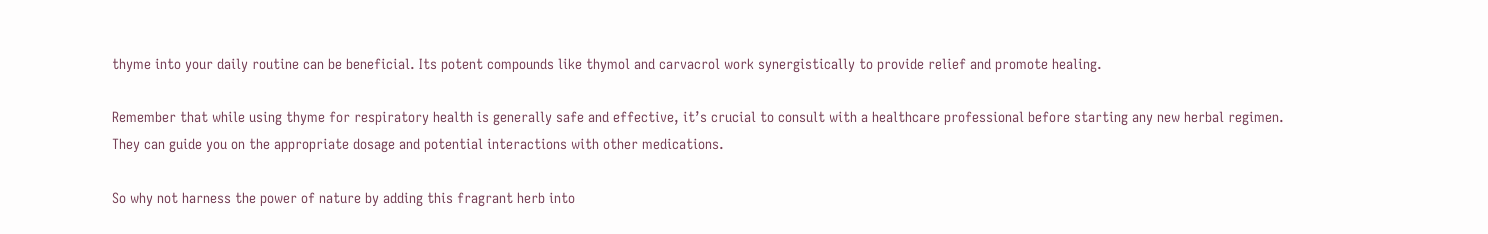thyme into your daily routine can be beneficial. Its potent compounds like thymol and carvacrol work synergistically to provide relief and promote healing.

Remember that while using thyme for respiratory health is generally safe and effective, it’s crucial to consult with a healthcare professional before starting any new herbal regimen. They can guide you on the appropriate dosage and potential interactions with other medications.

So why not harness the power of nature by adding this fragrant herb into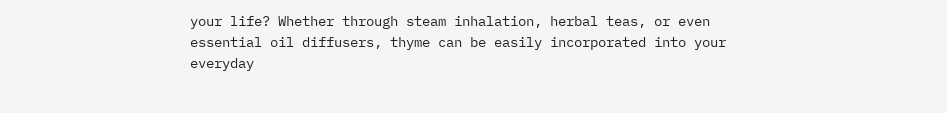your life? Whether through steam inhalation, herbal teas, or even essential oil diffusers, thyme can be easily incorporated into your everyday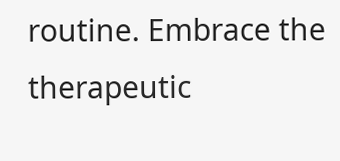routine. Embrace the therapeutic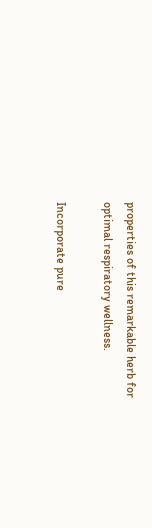properties of this remarkable herb for optimal respiratory wellness.

Incorporate pure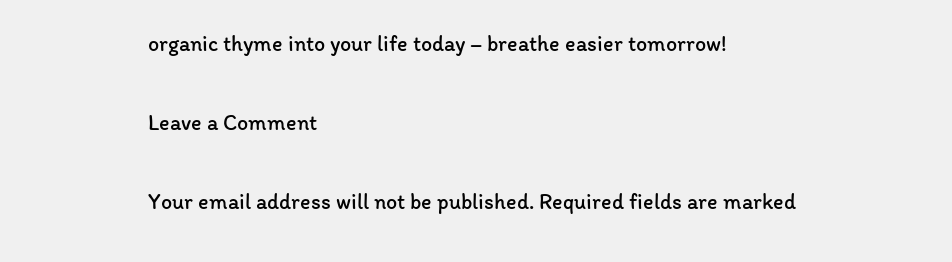organic thyme into your life today – breathe easier tomorrow!

Leave a Comment

Your email address will not be published. Required fields are marked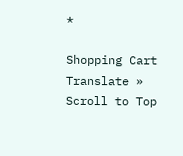*

Shopping Cart
Translate »
Scroll to Top